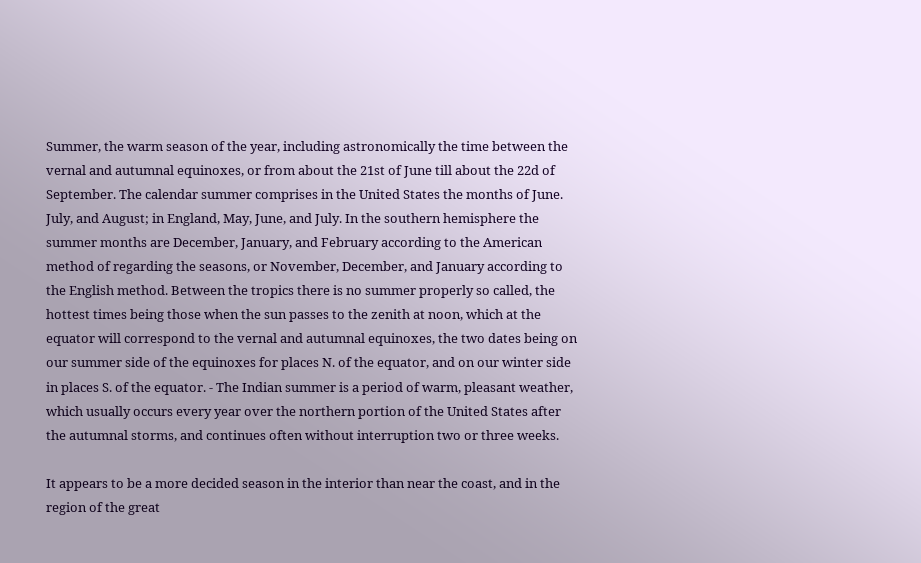Summer, the warm season of the year, including astronomically the time between the vernal and autumnal equinoxes, or from about the 21st of June till about the 22d of September. The calendar summer comprises in the United States the months of June. July, and August; in England, May, June, and July. In the southern hemisphere the summer months are December, January, and February according to the American method of regarding the seasons, or November, December, and January according to the English method. Between the tropics there is no summer properly so called, the hottest times being those when the sun passes to the zenith at noon, which at the equator will correspond to the vernal and autumnal equinoxes, the two dates being on our summer side of the equinoxes for places N. of the equator, and on our winter side in places S. of the equator. - The Indian summer is a period of warm, pleasant weather, which usually occurs every year over the northern portion of the United States after the autumnal storms, and continues often without interruption two or three weeks.

It appears to be a more decided season in the interior than near the coast, and in the region of the great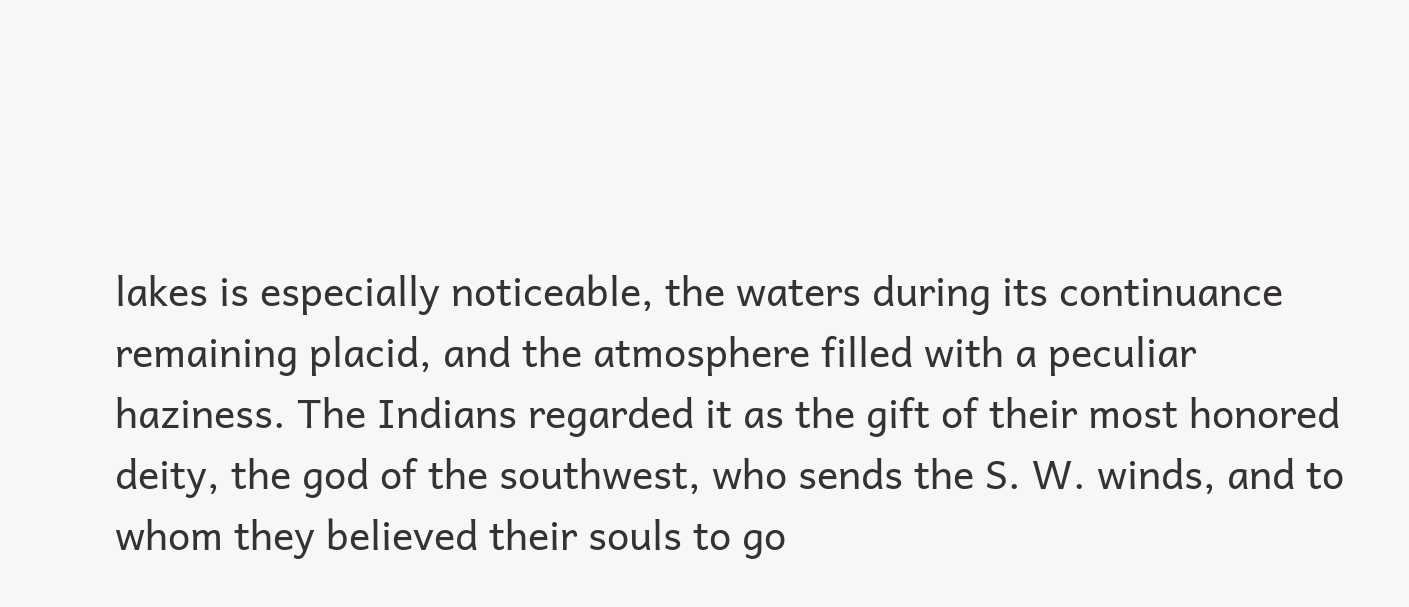lakes is especially noticeable, the waters during its continuance remaining placid, and the atmosphere filled with a peculiar haziness. The Indians regarded it as the gift of their most honored deity, the god of the southwest, who sends the S. W. winds, and to whom they believed their souls to go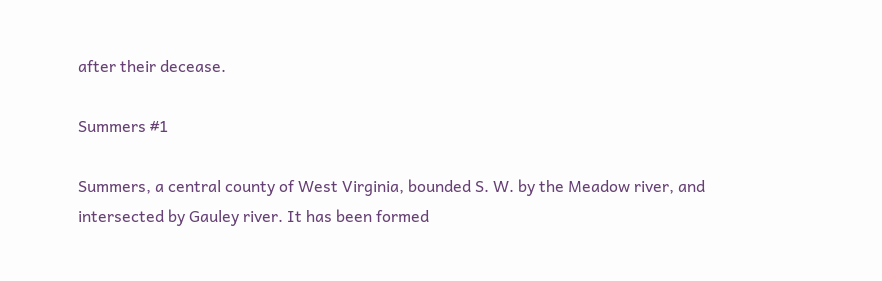after their decease.

Summers #1

Summers, a central county of West Virginia, bounded S. W. by the Meadow river, and intersected by Gauley river. It has been formed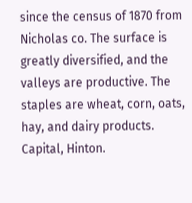since the census of 1870 from Nicholas co. The surface is greatly diversified, and the valleys are productive. The staples are wheat, corn, oats, hay, and dairy products. Capital, Hinton.